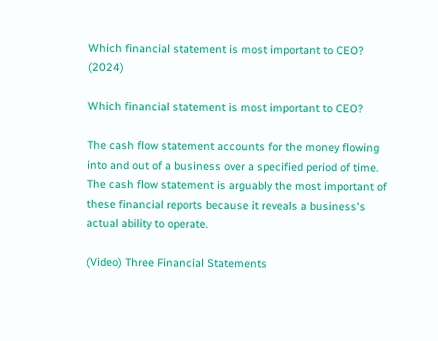Which financial statement is most important to CEO? (2024)

Which financial statement is most important to CEO?

The cash flow statement accounts for the money flowing into and out of a business over a specified period of time. The cash flow statement is arguably the most important of these financial reports because it reveals a business's actual ability to operate.

(Video) Three Financial Statements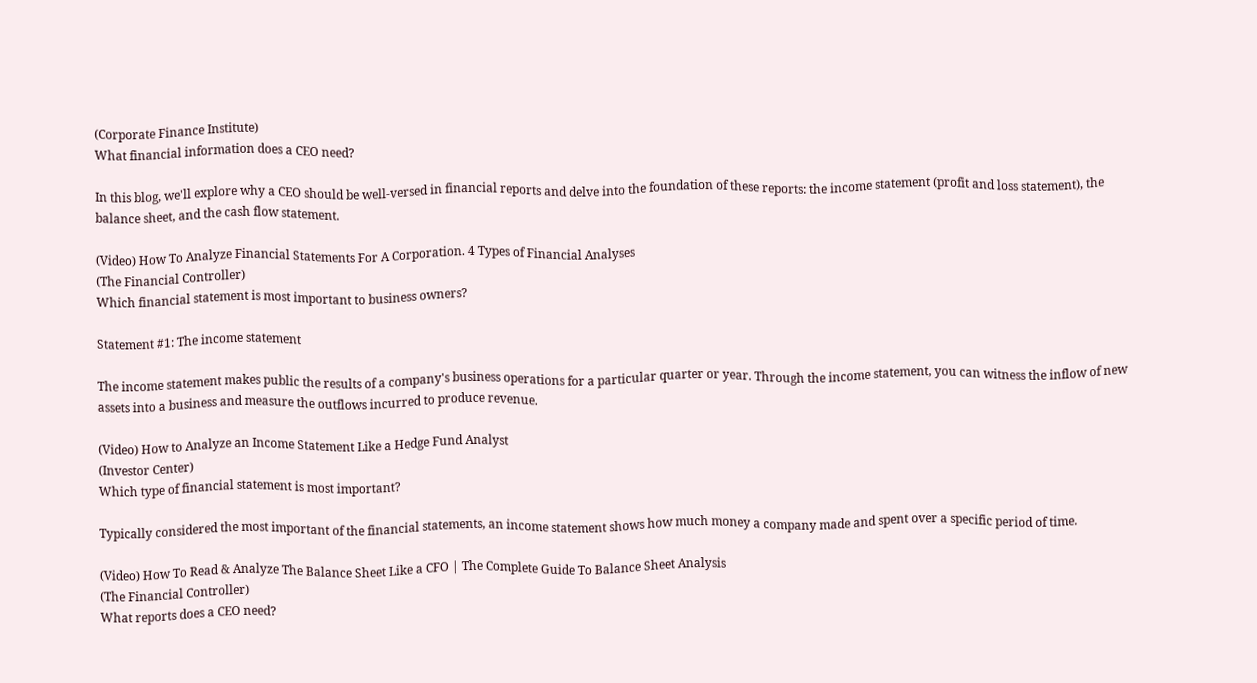(Corporate Finance Institute)
What financial information does a CEO need?

In this blog, we'll explore why a CEO should be well-versed in financial reports and delve into the foundation of these reports: the income statement (profit and loss statement), the balance sheet, and the cash flow statement.

(Video) How To Analyze Financial Statements For A Corporation. 4 Types of Financial Analyses
(The Financial Controller)
Which financial statement is most important to business owners?

Statement #1: The income statement

The income statement makes public the results of a company's business operations for a particular quarter or year. Through the income statement, you can witness the inflow of new assets into a business and measure the outflows incurred to produce revenue.

(Video) How to Analyze an Income Statement Like a Hedge Fund Analyst
(Investor Center)
Which type of financial statement is most important?

Typically considered the most important of the financial statements, an income statement shows how much money a company made and spent over a specific period of time.

(Video) How To Read & Analyze The Balance Sheet Like a CFO | The Complete Guide To Balance Sheet Analysis
(The Financial Controller)
What reports does a CEO need?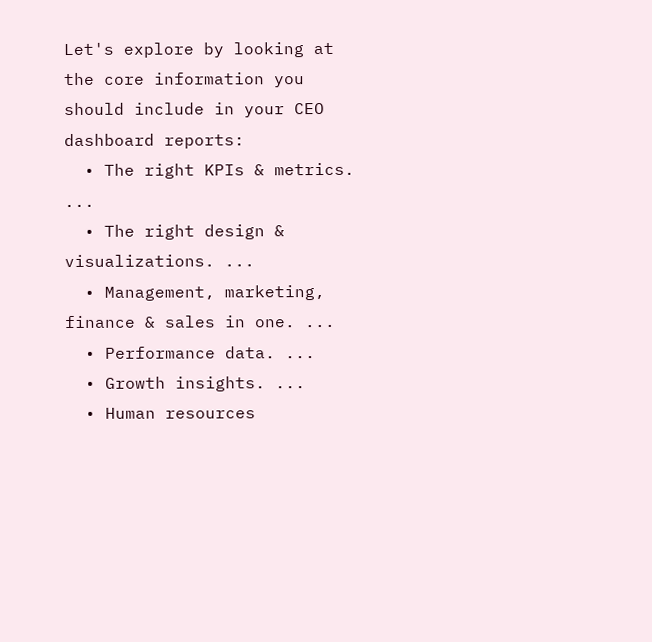Let's explore by looking at the core information you should include in your CEO dashboard reports:
  • The right KPIs & metrics. ...
  • The right design & visualizations. ...
  • Management, marketing, finance & sales in one. ...
  • Performance data. ...
  • Growth insights. ...
  • Human resources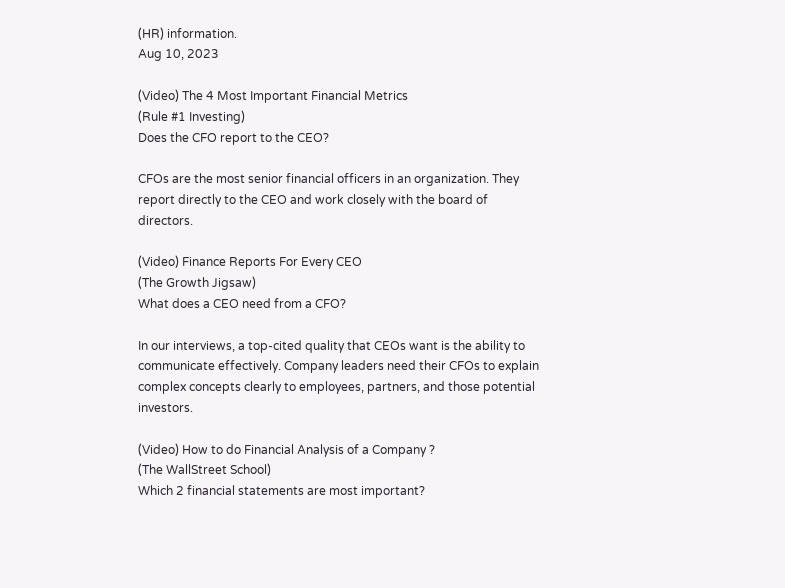(HR) information.
Aug 10, 2023

(Video) The 4 Most Important Financial Metrics
(Rule #1 Investing)
Does the CFO report to the CEO?

CFOs are the most senior financial officers in an organization. They report directly to the CEO and work closely with the board of directors.

(Video) Finance Reports For Every CEO
(The Growth Jigsaw)
What does a CEO need from a CFO?

In our interviews, a top-cited quality that CEOs want is the ability to communicate effectively. Company leaders need their CFOs to explain complex concepts clearly to employees, partners, and those potential investors.

(Video) How to do Financial Analysis of a Company ?
(The WallStreet School)
Which 2 financial statements are most important?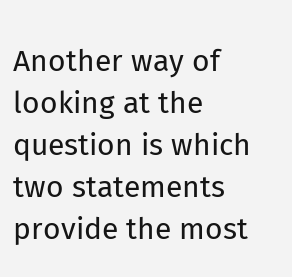Another way of looking at the question is which two statements provide the most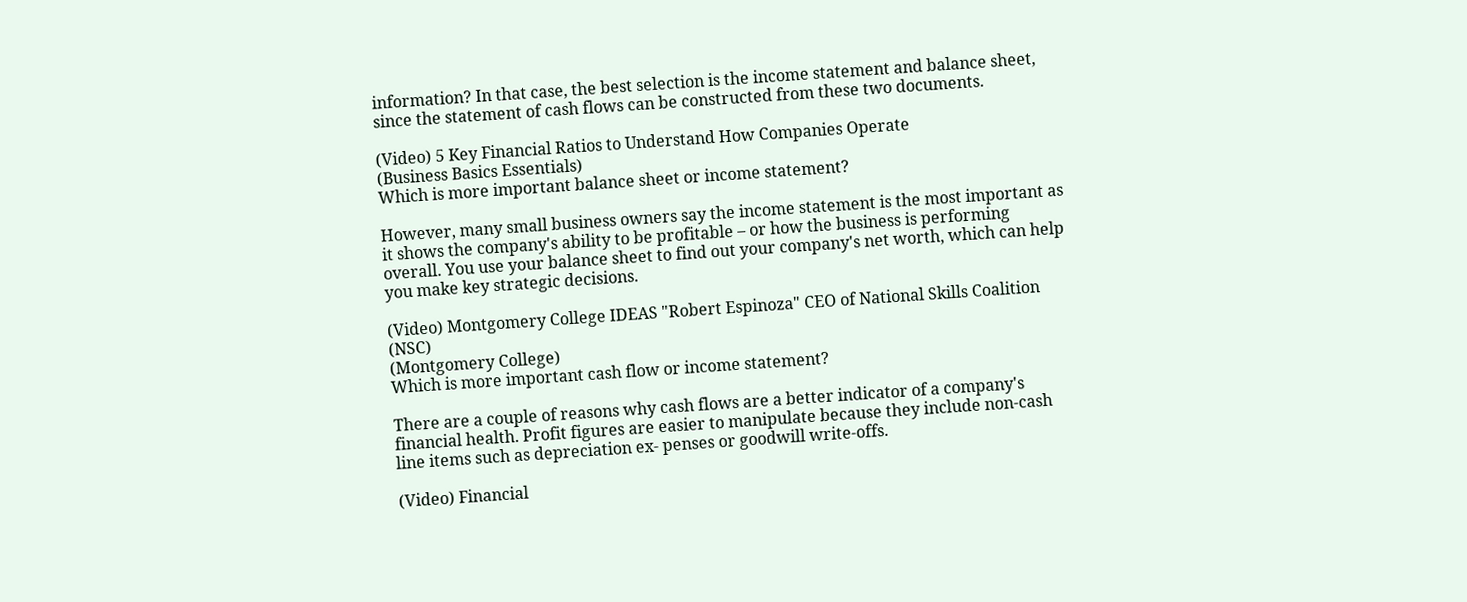information? In that case, the best selection is the income statement and balance sheet, since the statement of cash flows can be constructed from these two documents.

(Video) 5 Key Financial Ratios to Understand How Companies Operate
(Business Basics Essentials)
Which is more important balance sheet or income statement?

However, many small business owners say the income statement is the most important as it shows the company's ability to be profitable – or how the business is performing overall. You use your balance sheet to find out your company's net worth, which can help you make key strategic decisions.

(Video) Montgomery College IDEAS "Robert Espinoza" CEO of National Skills Coalition (NSC)
(Montgomery College)
Which is more important cash flow or income statement?

There are a couple of reasons why cash flows are a better indicator of a company's financial health. Profit figures are easier to manipulate because they include non-cash line items such as depreciation ex- penses or goodwill write-offs.

(Video) Financial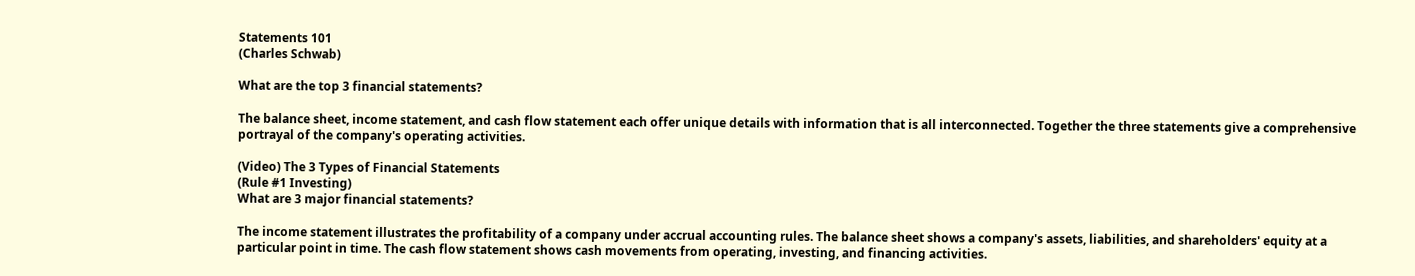Statements 101
(Charles Schwab)

What are the top 3 financial statements?

The balance sheet, income statement, and cash flow statement each offer unique details with information that is all interconnected. Together the three statements give a comprehensive portrayal of the company's operating activities.

(Video) The 3 Types of Financial Statements
(Rule #1 Investing)
What are 3 major financial statements?

The income statement illustrates the profitability of a company under accrual accounting rules. The balance sheet shows a company's assets, liabilities, and shareholders' equity at a particular point in time. The cash flow statement shows cash movements from operating, investing, and financing activities.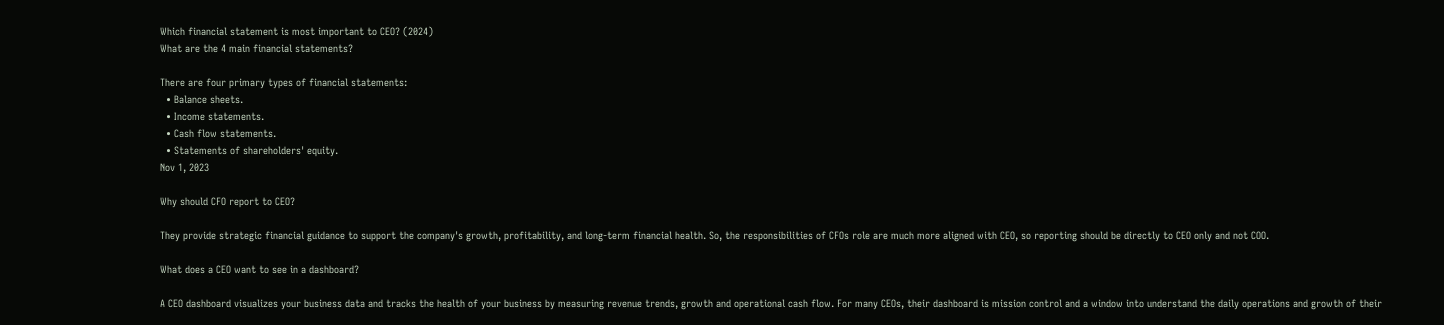Which financial statement is most important to CEO? (2024)
What are the 4 main financial statements?

There are four primary types of financial statements:
  • Balance sheets.
  • Income statements.
  • Cash flow statements.
  • Statements of shareholders' equity.
Nov 1, 2023

Why should CFO report to CEO?

They provide strategic financial guidance to support the company's growth, profitability, and long-term financial health. So, the responsibilities of CFOs role are much more aligned with CEO, so reporting should be directly to CEO only and not COO.

What does a CEO want to see in a dashboard?

A CEO dashboard visualizes your business data and tracks the health of your business by measuring revenue trends, growth and operational cash flow. For many CEOs, their dashboard is mission control and a window into understand the daily operations and growth of their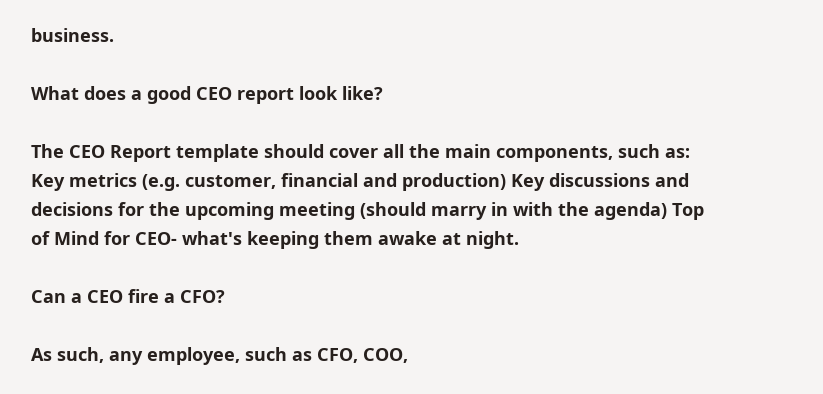business.

What does a good CEO report look like?

The CEO Report template should cover all the main components, such as: Key metrics (e.g. customer, financial and production) Key discussions and decisions for the upcoming meeting (should marry in with the agenda) Top of Mind for CEO- what's keeping them awake at night.

Can a CEO fire a CFO?

As such, any employee, such as CFO, COO,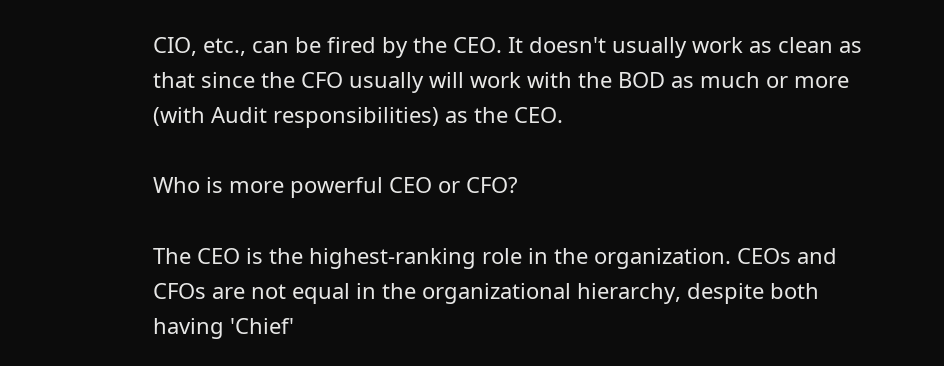CIO, etc., can be fired by the CEO. It doesn't usually work as clean as that since the CFO usually will work with the BOD as much or more (with Audit responsibilities) as the CEO.

Who is more powerful CEO or CFO?

The CEO is the highest-ranking role in the organization. CEOs and CFOs are not equal in the organizational hierarchy, despite both having 'Chief'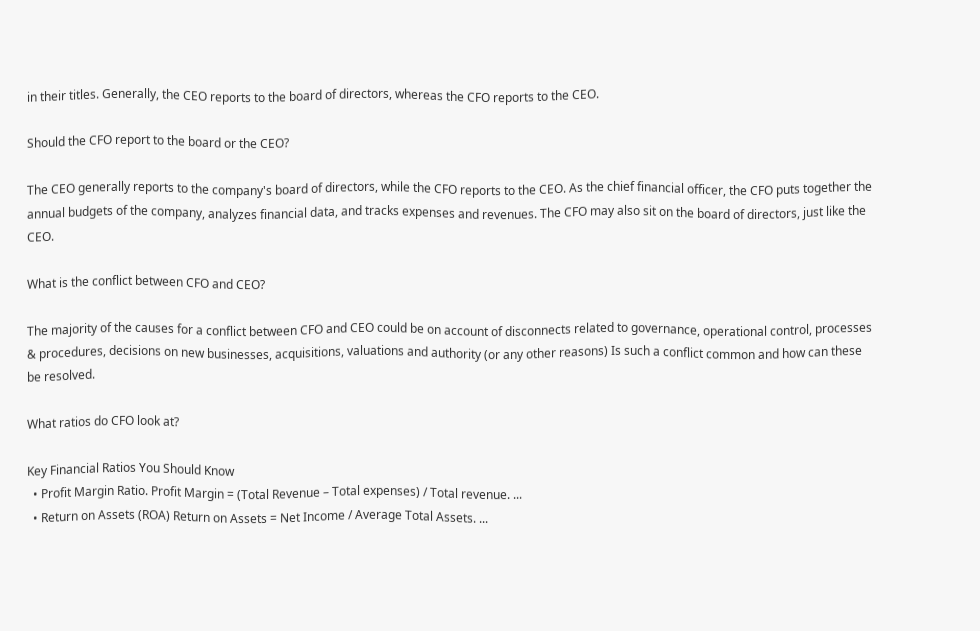in their titles. Generally, the CEO reports to the board of directors, whereas the CFO reports to the CEO.

Should the CFO report to the board or the CEO?

The CEO generally reports to the company's board of directors, while the CFO reports to the CEO. As the chief financial officer, the CFO puts together the annual budgets of the company, analyzes financial data, and tracks expenses and revenues. The CFO may also sit on the board of directors, just like the CEO.

What is the conflict between CFO and CEO?

The majority of the causes for a conflict between CFO and CEO could be on account of disconnects related to governance, operational control, processes & procedures, decisions on new businesses, acquisitions, valuations and authority (or any other reasons) Is such a conflict common and how can these be resolved.

What ratios do CFO look at?

Key Financial Ratios You Should Know
  • Profit Margin Ratio. Profit Margin = (Total Revenue – Total expenses) / Total revenue. ...
  • Return on Assets (ROA) Return on Assets = Net Income / Average Total Assets. ...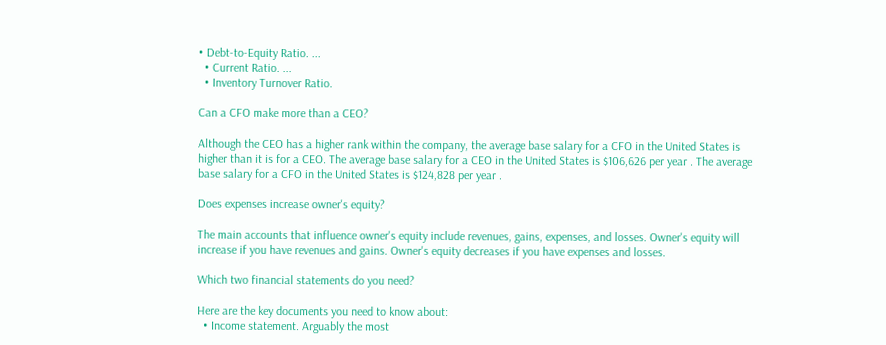• Debt-to-Equity Ratio. ...
  • Current Ratio. ...
  • Inventory Turnover Ratio.

Can a CFO make more than a CEO?

Although the CEO has a higher rank within the company, the average base salary for a CFO in the United States is higher than it is for a CEO. The average base salary for a CEO in the United States is $106,626 per year . The average base salary for a CFO in the United States is $124,828 per year .

Does expenses increase owner's equity?

The main accounts that influence owner's equity include revenues, gains, expenses, and losses. Owner's equity will increase if you have revenues and gains. Owner's equity decreases if you have expenses and losses.

Which two financial statements do you need?

Here are the key documents you need to know about:
  • Income statement. Arguably the most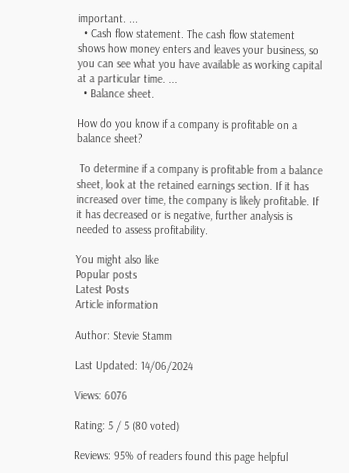important. ...
  • Cash flow statement. The cash flow statement shows how money enters and leaves your business, so you can see what you have available as working capital at a particular time. ...
  • Balance sheet.

How do you know if a company is profitable on a balance sheet?

 To determine if a company is profitable from a balance sheet, look at the retained earnings section. If it has increased over time, the company is likely profitable. If it has decreased or is negative, further analysis is needed to assess profitability.

You might also like
Popular posts
Latest Posts
Article information

Author: Stevie Stamm

Last Updated: 14/06/2024

Views: 6076

Rating: 5 / 5 (80 voted)

Reviews: 95% of readers found this page helpful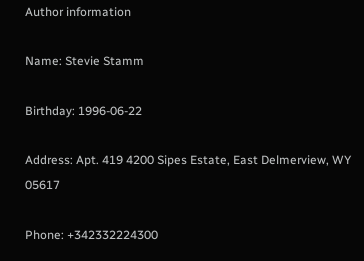Author information

Name: Stevie Stamm

Birthday: 1996-06-22

Address: Apt. 419 4200 Sipes Estate, East Delmerview, WY 05617

Phone: +342332224300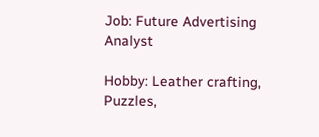Job: Future Advertising Analyst

Hobby: Leather crafting, Puzzles,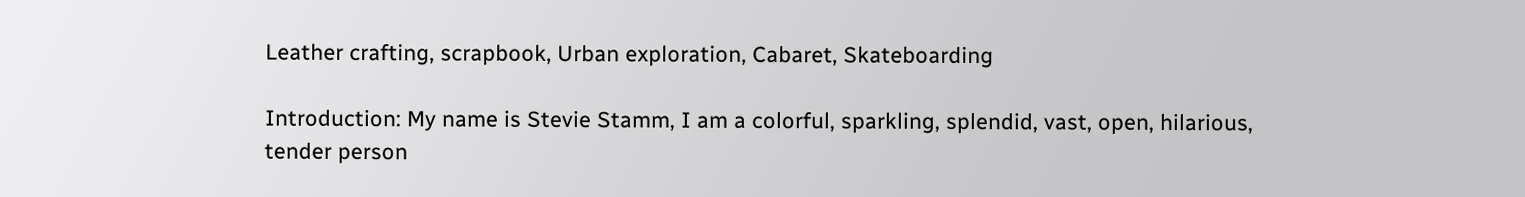Leather crafting, scrapbook, Urban exploration, Cabaret, Skateboarding

Introduction: My name is Stevie Stamm, I am a colorful, sparkling, splendid, vast, open, hilarious, tender person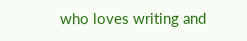who loves writing and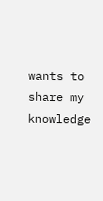wants to share my knowledge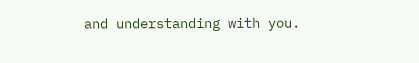and understanding with you.